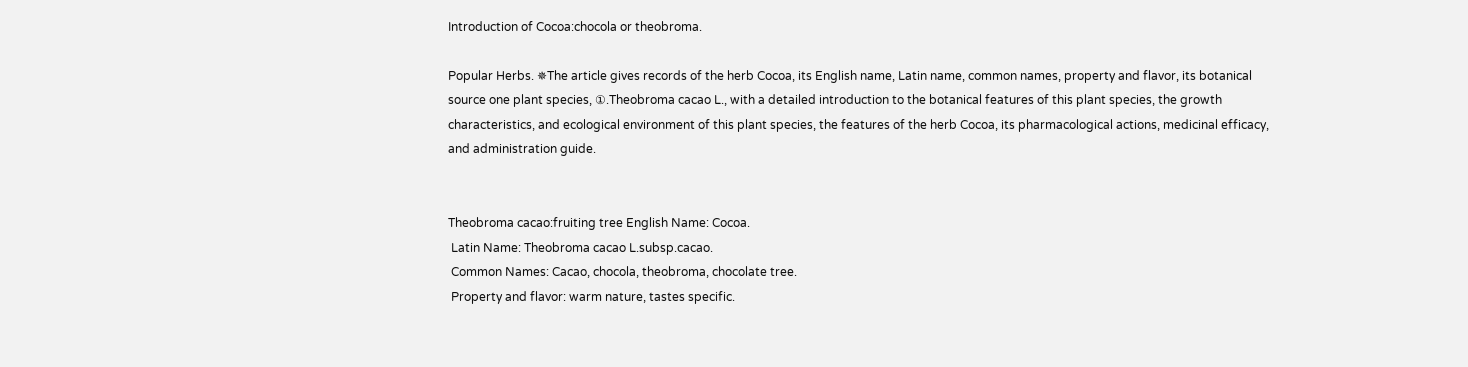Introduction of Cocoa:chocola or theobroma.

Popular Herbs. ✵The article gives records of the herb Cocoa, its English name, Latin name, common names, property and flavor, its botanical source one plant species, ①.Theobroma cacao L., with a detailed introduction to the botanical features of this plant species, the growth characteristics, and ecological environment of this plant species, the features of the herb Cocoa, its pharmacological actions, medicinal efficacy, and administration guide.


Theobroma cacao:fruiting tree English Name: Cocoa.
 Latin Name: Theobroma cacao L.subsp.cacao.
 Common Names: Cacao, chocola, theobroma, chocolate tree.
 Property and flavor: warm nature, tastes specific.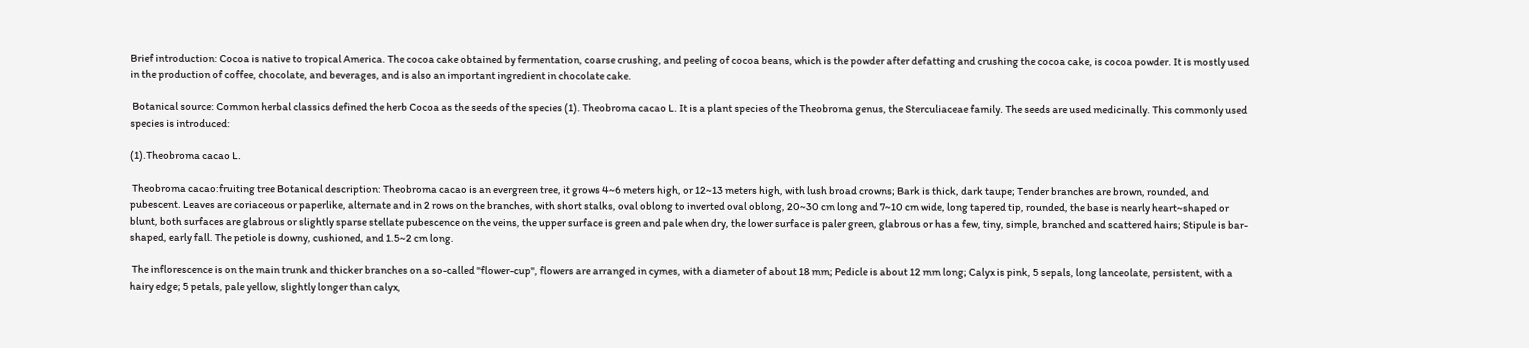Brief introduction: Cocoa is native to tropical America. The cocoa cake obtained by fermentation, coarse crushing, and peeling of cocoa beans, which is the powder after defatting and crushing the cocoa cake, is cocoa powder. It is mostly used in the production of coffee, chocolate, and beverages, and is also an important ingredient in chocolate cake.

 Botanical source: Common herbal classics defined the herb Cocoa as the seeds of the species (1). Theobroma cacao L. It is a plant species of the Theobroma genus, the Sterculiaceae family. The seeds are used medicinally. This commonly used species is introduced:

(1).Theobroma cacao L.

 Theobroma cacao:fruiting tree Botanical description: Theobroma cacao is an evergreen tree, it grows 4~6 meters high, or 12~13 meters high, with lush broad crowns; Bark is thick, dark taupe; Tender branches are brown, rounded, and pubescent. Leaves are coriaceous or paperlike, alternate and in 2 rows on the branches, with short stalks, oval oblong to inverted oval oblong, 20~30 cm long and 7~10 cm wide, long tapered tip, rounded, the base is nearly heart~shaped or blunt, both surfaces are glabrous or slightly sparse stellate pubescence on the veins, the upper surface is green and pale when dry, the lower surface is paler green, glabrous or has a few, tiny, simple, branched and scattered hairs; Stipule is bar-shaped, early fall. The petiole is downy, cushioned, and 1.5~2 cm long.

 The inflorescence is on the main trunk and thicker branches on a so-called "flower-cup", flowers are arranged in cymes, with a diameter of about 18 mm; Pedicle is about 12 mm long; Calyx is pink, 5 sepals, long lanceolate, persistent, with a hairy edge; 5 petals, pale yellow, slightly longer than calyx,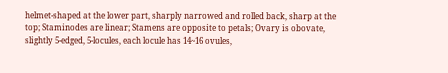helmet-shaped at the lower part, sharply narrowed and rolled back, sharp at the top; Staminodes are linear; Stamens are opposite to petals; Ovary is obovate, slightly 5-edged, 5-locules, each locule has 14~16 ovules,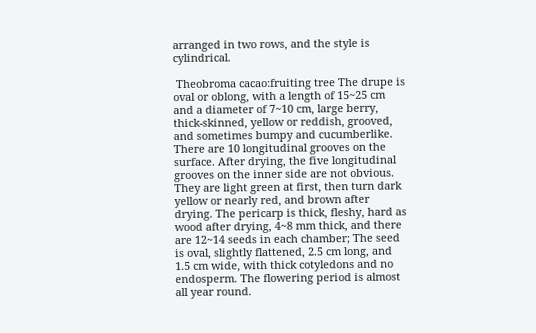arranged in two rows, and the style is cylindrical.

 Theobroma cacao:fruiting tree The drupe is oval or oblong, with a length of 15~25 cm and a diameter of 7~10 cm, large berry, thick-skinned, yellow or reddish, grooved, and sometimes bumpy and cucumberlike. There are 10 longitudinal grooves on the surface. After drying, the five longitudinal grooves on the inner side are not obvious. They are light green at first, then turn dark yellow or nearly red, and brown after drying. The pericarp is thick, fleshy, hard as wood after drying, 4~8 mm thick, and there are 12~14 seeds in each chamber; The seed is oval, slightly flattened, 2.5 cm long, and 1.5 cm wide, with thick cotyledons and no endosperm. The flowering period is almost all year round.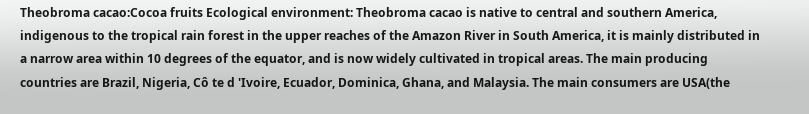Theobroma cacao:Cocoa fruits Ecological environment: Theobroma cacao is native to central and southern America, indigenous to the tropical rain forest in the upper reaches of the Amazon River in South America, it is mainly distributed in a narrow area within 10 degrees of the equator, and is now widely cultivated in tropical areas. The main producing countries are Brazil, Nigeria, Cô te d 'Ivoire, Ecuador, Dominica, Ghana, and Malaysia. The main consumers are USA(the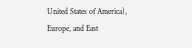United States of America), Europe, and East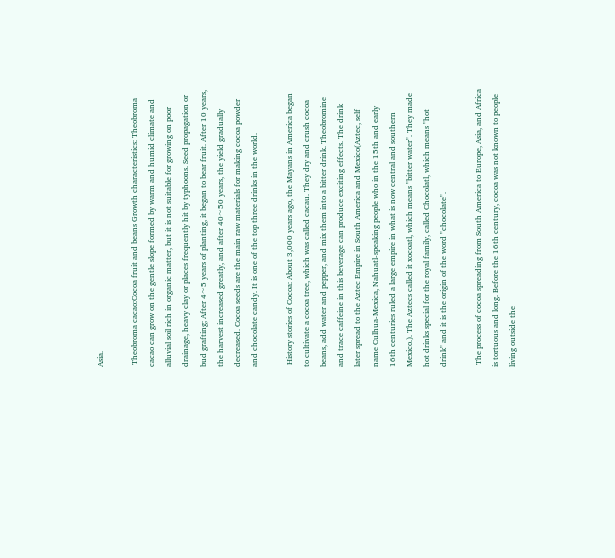Asia.

 Theobroma cacao:Cocoa fruit and beans Growth characteristics: Theobroma cacao can grow on the gentle slope formed by warm and humid climate and alluvial soil rich in organic matter, but it is not suitable for growing on poor drainage, heavy clay or places frequently hit by typhoons. Seed propagation or bud grafting; After 4~5 years of planting, it began to bear fruit. After 10 years, the harvest increased greatly, and after 40~50 years, the yield gradually decreased. Cocoa seeds are the main raw materials for making cocoa powder and chocolate candy. It is one of the top three drinks in the world.

 History stories of Cocoa: About 3,000 years ago, the Mayans in America began to cultivate a cocoa tree, which was called cacau. They dry and crush cocoa beans, add water and pepper, and mix them into a bitter drink. Theobromine and trace caffeine in this beverage can produce exciting effects. The drink later spread to the Aztec Empire in South America and Mexico(Aztec, self name Culhua-Mexica, Nahuatl-speaking people who in the 15th and early 16th centuries ruled a large empire in what is now central and southern Mexico.). The Aztecs called it xocoatl, which means "bitter water". They made hot drinks special for the royal family, called Chocolatl, which means "hot drink" and it is the origin of the word "chocolate".

 The process of cocoa spreading from South America to Europe, Asia, and Africa is tortuous and long. Before the 16th century, cocoa was not known to people living outside the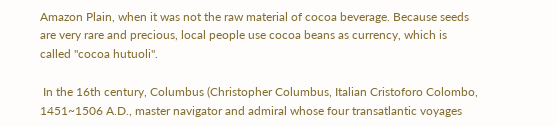Amazon Plain, when it was not the raw material of cocoa beverage. Because seeds are very rare and precious, local people use cocoa beans as currency, which is called "cocoa hutuoli".

 In the 16th century, Columbus (Christopher Columbus, Italian Cristoforo Colombo, 1451~1506 A.D., master navigator and admiral whose four transatlantic voyages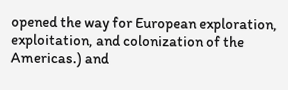opened the way for European exploration, exploitation, and colonization of the Americas.) and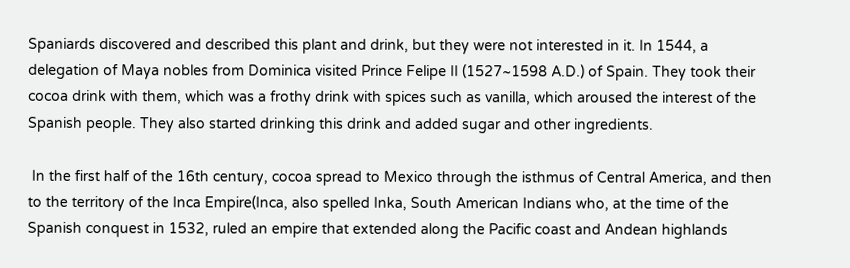Spaniards discovered and described this plant and drink, but they were not interested in it. In 1544, a delegation of Maya nobles from Dominica visited Prince Felipe II (1527~1598 A.D.) of Spain. They took their cocoa drink with them, which was a frothy drink with spices such as vanilla, which aroused the interest of the Spanish people. They also started drinking this drink and added sugar and other ingredients.

 In the first half of the 16th century, cocoa spread to Mexico through the isthmus of Central America, and then to the territory of the Inca Empire(Inca, also spelled Inka, South American Indians who, at the time of the Spanish conquest in 1532, ruled an empire that extended along the Pacific coast and Andean highlands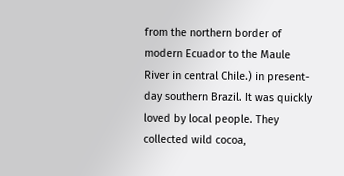from the northern border of modern Ecuador to the Maule River in central Chile.) in present-day southern Brazil. It was quickly loved by local people. They collected wild cocoa,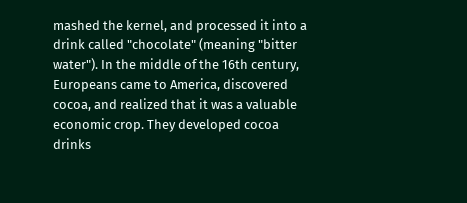mashed the kernel, and processed it into a drink called "chocolate" (meaning "bitter water"). In the middle of the 16th century, Europeans came to America, discovered cocoa, and realized that it was a valuable economic crop. They developed cocoa drinks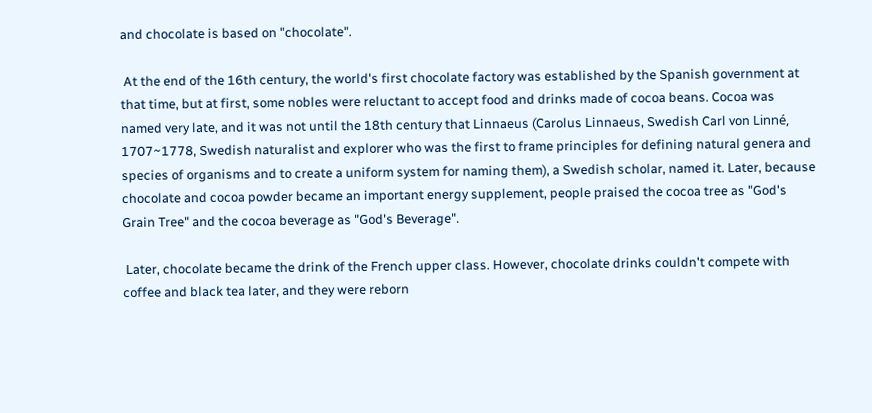and chocolate is based on "chocolate".

 At the end of the 16th century, the world's first chocolate factory was established by the Spanish government at that time, but at first, some nobles were reluctant to accept food and drinks made of cocoa beans. Cocoa was named very late, and it was not until the 18th century that Linnaeus (Carolus Linnaeus, Swedish Carl von Linné, 1707~1778, Swedish naturalist and explorer who was the first to frame principles for defining natural genera and species of organisms and to create a uniform system for naming them), a Swedish scholar, named it. Later, because chocolate and cocoa powder became an important energy supplement, people praised the cocoa tree as "God's Grain Tree" and the cocoa beverage as "God's Beverage".

 Later, chocolate became the drink of the French upper class. However, chocolate drinks couldn't compete with coffee and black tea later, and they were reborn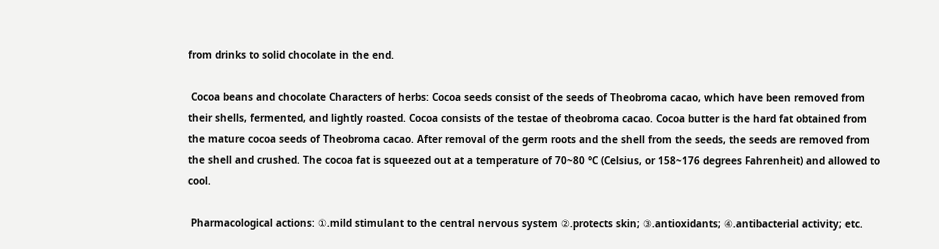from drinks to solid chocolate in the end.

 Cocoa beans and chocolate Characters of herbs: Cocoa seeds consist of the seeds of Theobroma cacao, which have been removed from their shells, fermented, and lightly roasted. Cocoa consists of the testae of theobroma cacao. Cocoa butter is the hard fat obtained from the mature cocoa seeds of Theobroma cacao. After removal of the germ roots and the shell from the seeds, the seeds are removed from the shell and crushed. The cocoa fat is squeezed out at a temperature of 70~80 °C (Celsius, or 158~176 degrees Fahrenheit) and allowed to cool.

 Pharmacological actions: ①.mild stimulant to the central nervous system ②.protects skin; ③.antioxidants; ④.antibacterial activity; etc.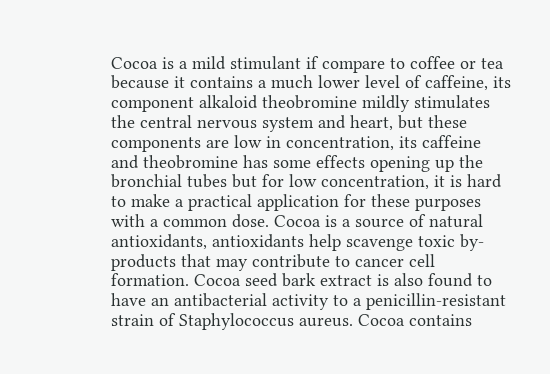Cocoa is a mild stimulant if compare to coffee or tea because it contains a much lower level of caffeine, its component alkaloid theobromine mildly stimulates the central nervous system and heart, but these components are low in concentration, its caffeine and theobromine has some effects opening up the bronchial tubes but for low concentration, it is hard to make a practical application for these purposes with a common dose. Cocoa is a source of natural antioxidants, antioxidants help scavenge toxic by-products that may contribute to cancer cell formation. Cocoa seed bark extract is also found to have an antibacterial activity to a penicillin-resistant strain of Staphylococcus aureus. Cocoa contains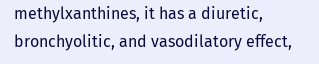methylxanthines, it has a diuretic, bronchyolitic, and vasodilatory effect,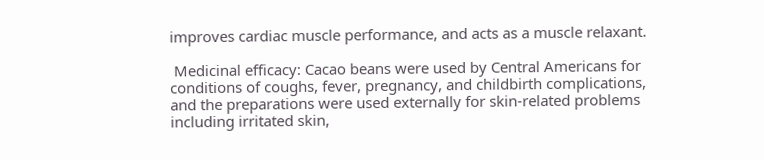improves cardiac muscle performance, and acts as a muscle relaxant.

 Medicinal efficacy: Cacao beans were used by Central Americans for conditions of coughs, fever, pregnancy, and childbirth complications, and the preparations were used externally for skin-related problems including irritated skin,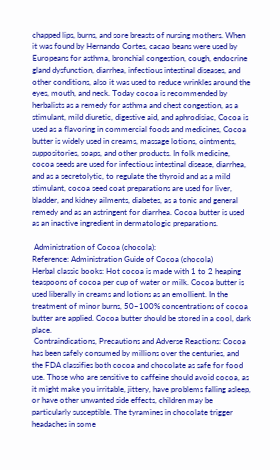chapped lips, burns, and sore breasts of nursing mothers. When it was found by Hernando Cortes, cacao beans were used by Europeans for asthma, bronchial congestion, cough, endocrine gland dysfunction, diarrhea, infectious intestinal diseases, and other conditions, also it was used to reduce wrinkles around the eyes, mouth, and neck. Today cocoa is recommended by herbalists as a remedy for asthma and chest congestion, as a stimulant, mild diuretic, digestive aid, and aphrodisiac, Cocoa is used as a flavoring in commercial foods and medicines, Cocoa butter is widely used in creams, massage lotions, ointments, suppositories, soaps, and other products. In folk medicine, cocoa seeds are used for infectious intestinal disease, diarrhea, and as a secretolytic, to regulate the thyroid and as a mild stimulant, cocoa seed coat preparations are used for liver, bladder, and kidney ailments, diabetes, as a tonic and general remedy and as an astringent for diarrhea. Cocoa butter is used as an inactive ingredient in dermatologic preparations.

 Administration of Cocoa (chocola):
Reference: Administration Guide of Cocoa (chocola)
Herbal classic books: Hot cocoa is made with 1 to 2 heaping teaspoons of cocoa per cup of water or milk. Cocoa butter is used liberally in creams and lotions as an emollient. In the treatment of minor burns, 50~100% concentrations of cocoa butter are applied. Cocoa butter should be stored in a cool, dark place.
 Contraindications, Precautions and Adverse Reactions: Cocoa has been safely consumed by millions over the centuries, and the FDA classifies both cocoa and chocolate as safe for food use. Those who are sensitive to caffeine should avoid cocoa, as it might make you irritable, jittery, have problems falling asleep, or have other unwanted side effects, children may be particularly susceptible. The tyramines in chocolate trigger headaches in some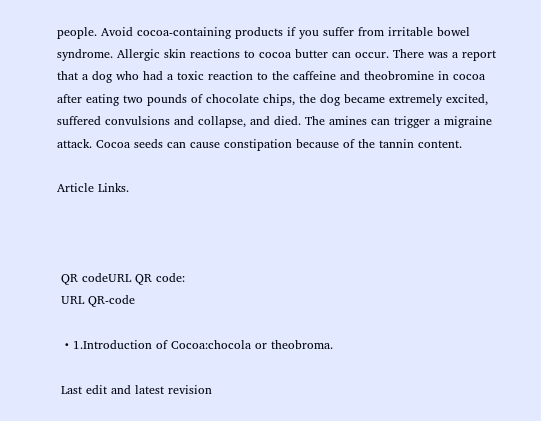people. Avoid cocoa-containing products if you suffer from irritable bowel syndrome. Allergic skin reactions to cocoa butter can occur. There was a report that a dog who had a toxic reaction to the caffeine and theobromine in cocoa after eating two pounds of chocolate chips, the dog became extremely excited, suffered convulsions and collapse, and died. The amines can trigger a migraine attack. Cocoa seeds can cause constipation because of the tannin content.

Article Links.



 QR codeURL QR code:
 URL QR-code

  • 1.Introduction of Cocoa:chocola or theobroma.

 Last edit and latest revision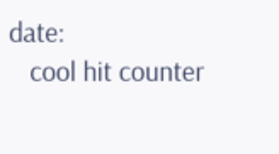date:
   cool hit counter